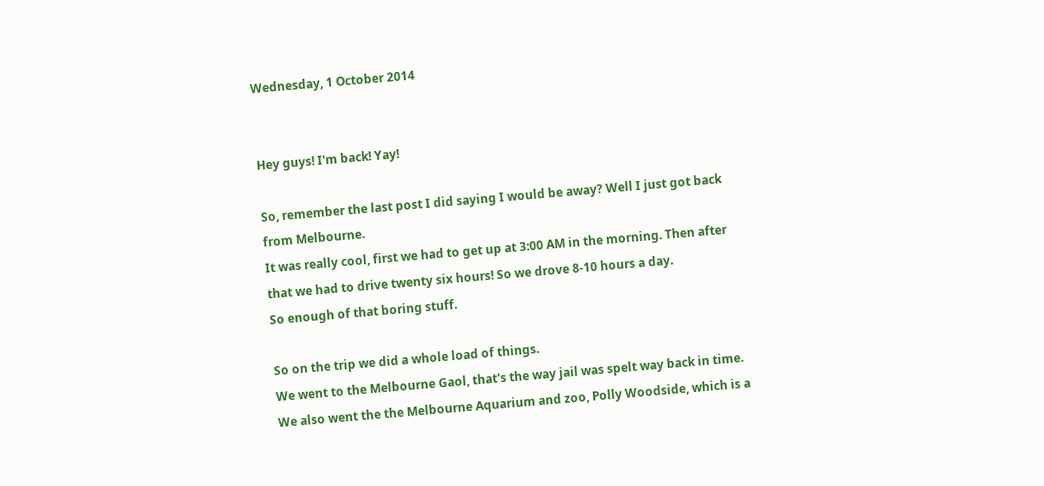Wednesday, 1 October 2014


Hey guys! I'm back! Yay!

So, remember the last post I did saying I would be away? Well I just got back from Melbourne.
It was really cool, first we had to get up at 3:00 AM in the morning. Then after that we had to drive twenty six hours! So we drove 8-10 hours a day.
So enough of that boring stuff.

So on the trip we did a whole load of things.
We went to the Melbourne Gaol, that's the way jail was spelt way back in time.
We also went the the Melbourne Aquarium and zoo, Polly Woodside, which is a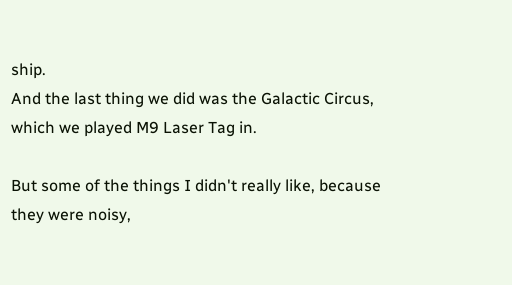ship.
And the last thing we did was the Galactic Circus, which we played M9 Laser Tag in.

But some of the things I didn't really like, because they were noisy,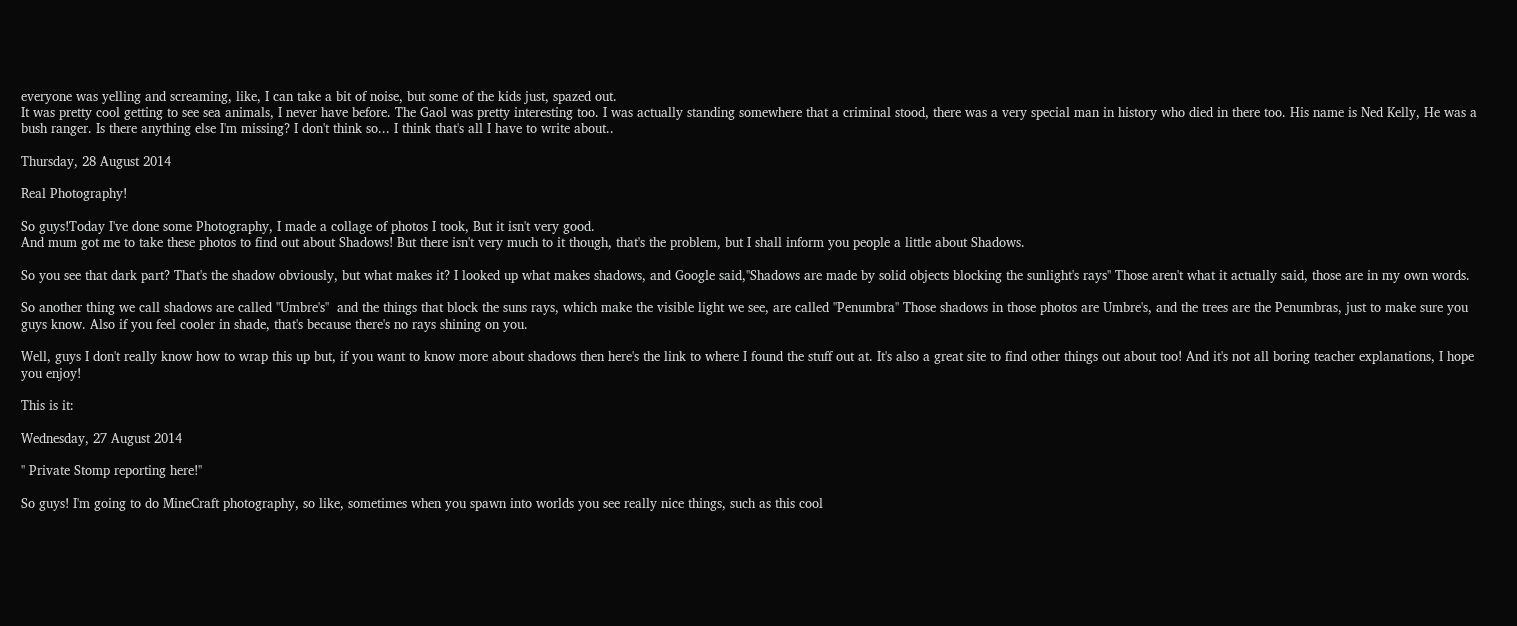everyone was yelling and screaming, like, I can take a bit of noise, but some of the kids just, spazed out.
It was pretty cool getting to see sea animals, I never have before. The Gaol was pretty interesting too. I was actually standing somewhere that a criminal stood, there was a very special man in history who died in there too. His name is Ned Kelly, He was a bush ranger. Is there anything else I'm missing? I don't think so... I think that's all I have to write about..

Thursday, 28 August 2014

Real Photography!

So guys!Today I've done some Photography, I made a collage of photos I took, But it isn't very good.
And mum got me to take these photos to find out about Shadows! But there isn't very much to it though, that's the problem, but I shall inform you people a little about Shadows.

So you see that dark part? That's the shadow obviously, but what makes it? I looked up what makes shadows, and Google said,''Shadows are made by solid objects blocking the sunlight's rays'' Those aren't what it actually said, those are in my own words.

So another thing we call shadows are called ''Umbre's''  and the things that block the suns rays, which make the visible light we see, are called ''Penumbra'' Those shadows in those photos are Umbre's, and the trees are the Penumbras, just to make sure you guys know. Also if you feel cooler in shade, that's because there's no rays shining on you.

Well, guys I don't really know how to wrap this up but, if you want to know more about shadows then here's the link to where I found the stuff out at. It's also a great site to find other things out about too! And it's not all boring teacher explanations, I hope you enjoy!

This is it:

Wednesday, 27 August 2014

'' Private Stomp reporting here!''

So guys! I'm going to do MineCraft photography, so like, sometimes when you spawn into worlds you see really nice things, such as this cool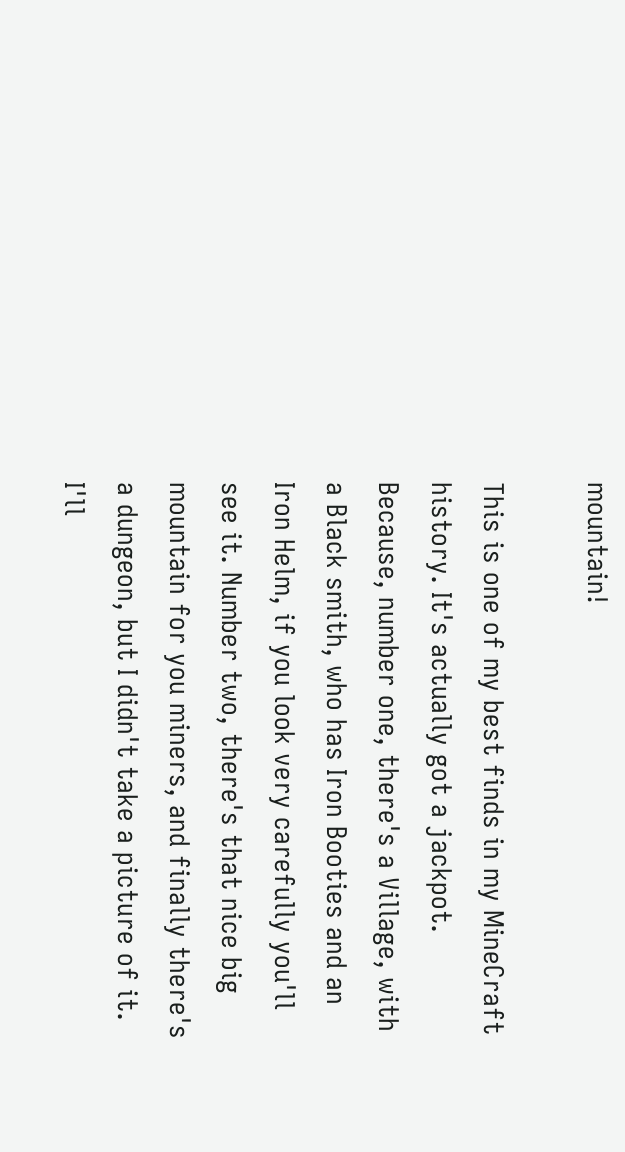mountain!

This is one of my best finds in my MineCraft history. It's actually got a jackpot. Because, number one, there's a Village, with a Black smith, who has Iron Booties and an Iron Helm, if you look very carefully you'll see it. Number two, there's that nice big mountain for you miners, and finally there's a dungeon, but I didn't take a picture of it. I'll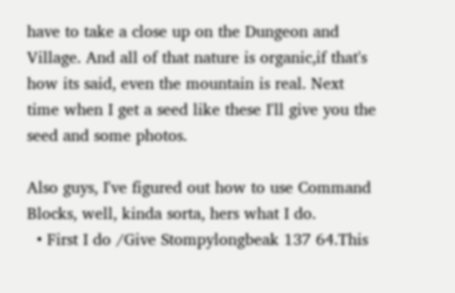have to take a close up on the Dungeon and Village. And all of that nature is organic,if that's how its said, even the mountain is real. Next time when I get a seed like these I'll give you the seed and some photos.

Also guys, I've figured out how to use Command Blocks, well, kinda sorta, hers what I do.
  • First I do /Give Stompylongbeak 137 64.This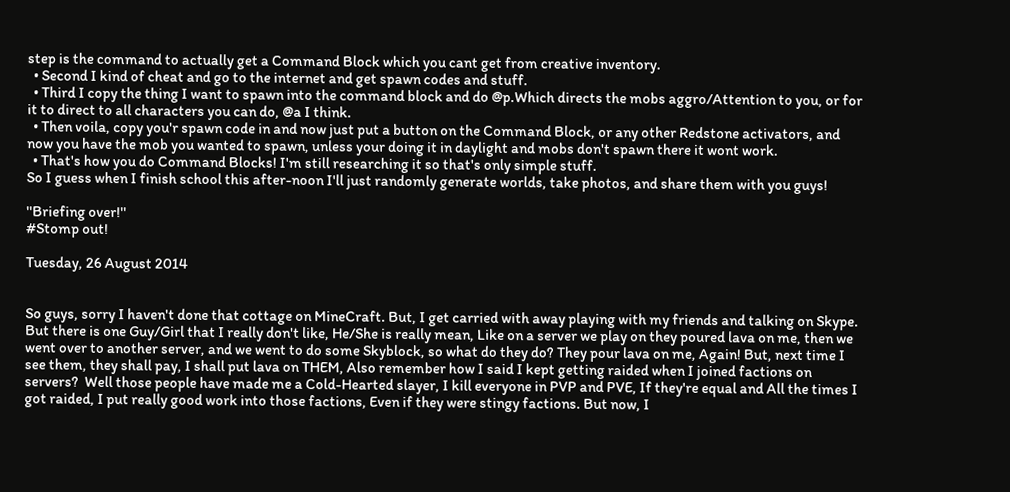step is the command to actually get a Command Block which you cant get from creative inventory.
  • Second I kind of cheat and go to the internet and get spawn codes and stuff.
  • Third I copy the thing I want to spawn into the command block and do @p.Which directs the mobs aggro/Attention to you, or for it to direct to all characters you can do, @a I think.
  • Then voila, copy you'r spawn code in and now just put a button on the Command Block, or any other Redstone activators, and now you have the mob you wanted to spawn, unless your doing it in daylight and mobs don't spawn there it wont work.
  • That's how you do Command Blocks! I'm still researching it so that's only simple stuff.
So I guess when I finish school this after-noon I'll just randomly generate worlds, take photos, and share them with you guys!

''Briefing over!''
#Stomp out!

Tuesday, 26 August 2014


So guys, sorry I haven't done that cottage on MineCraft. But, I get carried with away playing with my friends and talking on Skype. But there is one Guy/Girl that I really don't like, He/She is really mean, Like on a server we play on they poured lava on me, then we went over to another server, and we went to do some Skyblock, so what do they do? They pour lava on me, Again! But, next time I see them, they shall pay, I shall put lava on THEM, Also remember how I said I kept getting raided when I joined factions on servers?  Well those people have made me a Cold-Hearted slayer, I kill everyone in PVP and PVE, If they're equal and All the times I got raided, I put really good work into those factions, Even if they were stingy factions. But now, I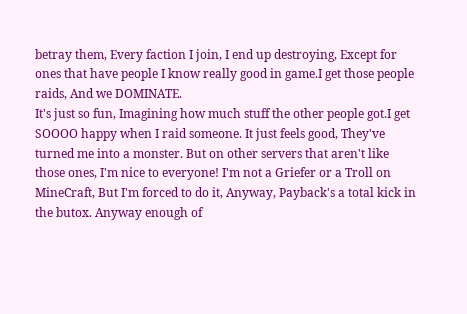betray them, Every faction I join, I end up destroying, Except for ones that have people I know really good in game.I get those people raids, And we DOMINATE.
It's just so fun, Imagining how much stuff the other people got.I get SOOOO happy when I raid someone. It just feels good, They've turned me into a monster. But on other servers that aren't like those ones, I'm nice to everyone! I'm not a Griefer or a Troll on MineCraft, But I'm forced to do it, Anyway, Payback's a total kick in the butox. Anyway enough of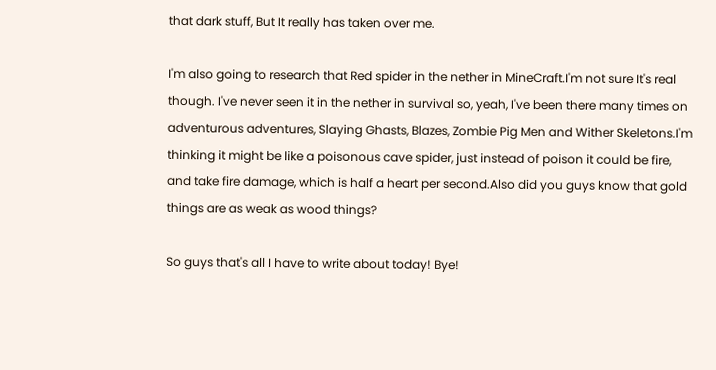that dark stuff, But It really has taken over me.

I'm also going to research that Red spider in the nether in MineCraft.I'm not sure It's real though. I've never seen it in the nether in survival so, yeah, I've been there many times on adventurous adventures, Slaying Ghasts, Blazes, Zombie Pig Men and Wither Skeletons.I'm thinking it might be like a poisonous cave spider, just instead of poison it could be fire, and take fire damage, which is half a heart per second.Also did you guys know that gold things are as weak as wood things?

So guys that's all I have to write about today! Bye!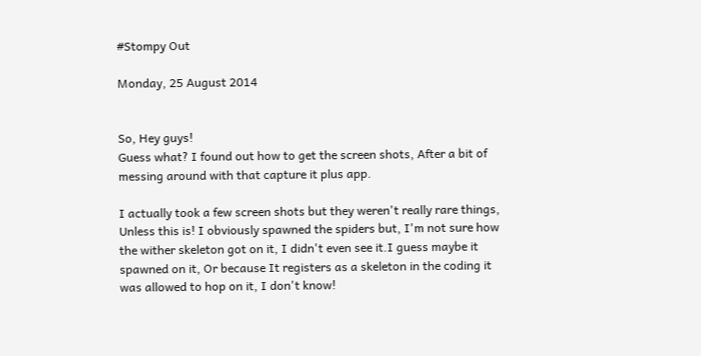#Stompy Out

Monday, 25 August 2014


So, Hey guys!
Guess what? I found out how to get the screen shots, After a bit of messing around with that capture it plus app.

I actually took a few screen shots but they weren't really rare things, Unless this is! I obviously spawned the spiders but, I'm not sure how the wither skeleton got on it, I didn't even see it.I guess maybe it spawned on it, Or because It registers as a skeleton in the coding it was allowed to hop on it, I don't know!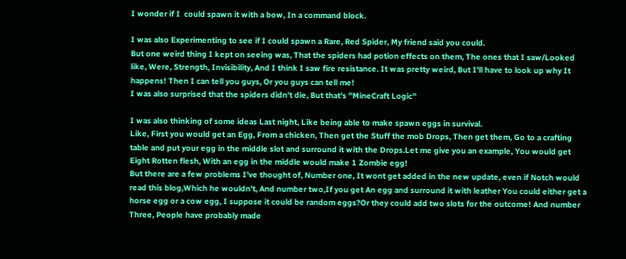I wonder if I  could spawn it with a bow, In a command block.

I was also Experimenting to see if I could spawn a Rare, Red Spider, My friend said you could.
But one weird thing I kept on seeing was, That the spiders had potion effects on them, The ones that I saw/Looked like, Were, Strength, Invisibility, And I think I saw fire resistance. It was pretty weird, But I'll have to look up why It happens! Then I can tell you guys, Or you guys can tell me!
I was also surprised that the spiders didn't die, But that's ''MineCraft Logic''

I was also thinking of some ideas Last night, Like being able to make spawn eggs in survival.
Like, First you would get an Egg, From a chicken, Then get the Stuff the mob Drops, Then get them, Go to a crafting table and put your egg in the middle slot and surround it with the Drops.Let me give you an example, You would get Eight Rotten flesh, With an egg in the middle would make 1 Zombie egg!
But there are a few problems I've thought of, Number one, It wont get added in the new update, even if Notch would read this blog,Which he wouldn't, And number two,If you get An egg and surround it with leather You could either get a horse egg or a cow egg, I suppose it could be random eggs?Or they could add two slots for the outcome! And number Three, People have probably made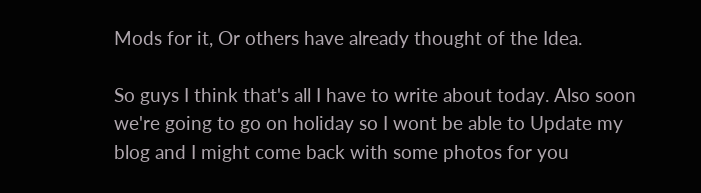Mods for it, Or others have already thought of the Idea.

So guys I think that's all I have to write about today. Also soon we're going to go on holiday so I wont be able to Update my blog and I might come back with some photos for you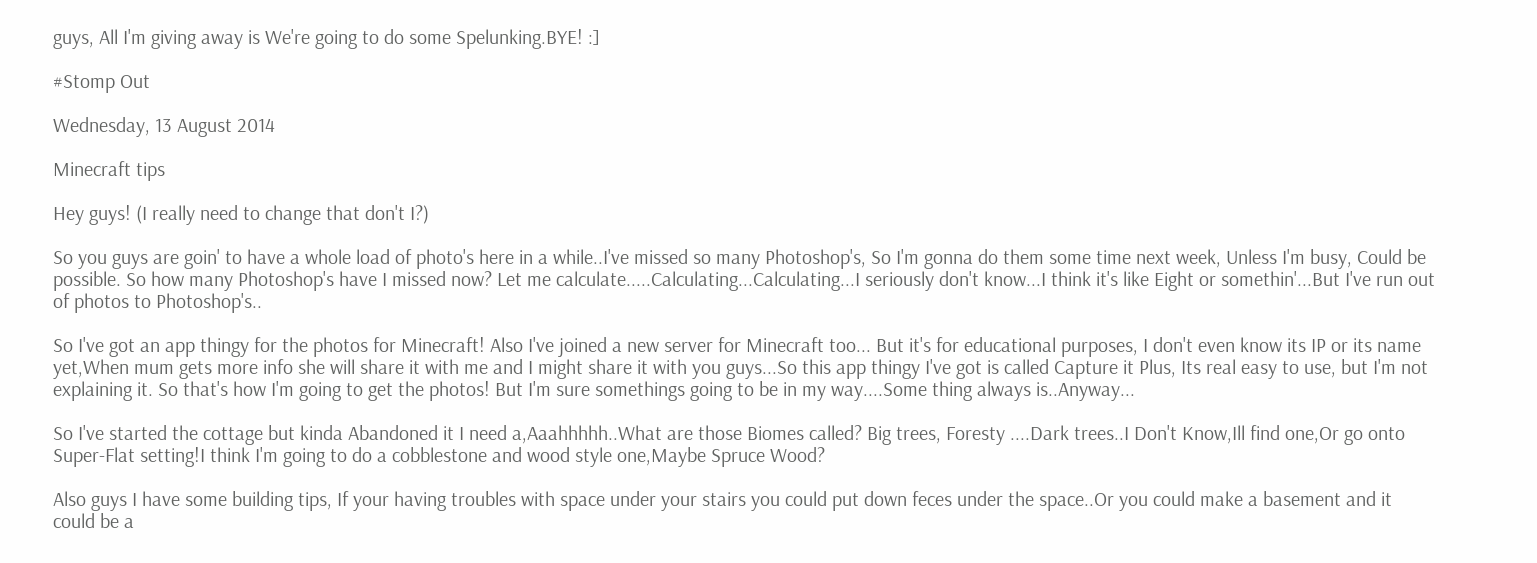guys, All I'm giving away is We're going to do some Spelunking.BYE! :]

#Stomp Out

Wednesday, 13 August 2014

Minecraft tips

Hey guys! (I really need to change that don't I?)

So you guys are goin' to have a whole load of photo's here in a while..I've missed so many Photoshop's, So I'm gonna do them some time next week, Unless I'm busy, Could be possible. So how many Photoshop's have I missed now? Let me calculate.....Calculating...Calculating...I seriously don't know...I think it's like Eight or somethin'...But I've run out of photos to Photoshop's..

So I've got an app thingy for the photos for Minecraft! Also I've joined a new server for Minecraft too... But it's for educational purposes, I don't even know its IP or its name yet,When mum gets more info she will share it with me and I might share it with you guys...So this app thingy I've got is called Capture it Plus, Its real easy to use, but I'm not explaining it. So that's how I'm going to get the photos! But I'm sure somethings going to be in my way....Some thing always is..Anyway...

So I've started the cottage but kinda Abandoned it I need a,Aaahhhhh..What are those Biomes called? Big trees, Foresty ....Dark trees..I Don't Know,Ill find one,Or go onto Super-Flat setting!I think I'm going to do a cobblestone and wood style one,Maybe Spruce Wood?

Also guys I have some building tips, If your having troubles with space under your stairs you could put down feces under the space..Or you could make a basement and it could be a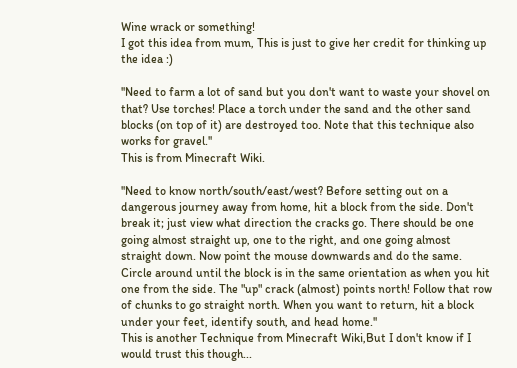Wine wrack or something!
I got this idea from mum, This is just to give her credit for thinking up the idea :)

''Need to farm a lot of sand but you don't want to waste your shovel on that? Use torches! Place a torch under the sand and the other sand blocks (on top of it) are destroyed too. Note that this technique also works for gravel.''
This is from Minecraft Wiki.

''Need to know north/south/east/west? Before setting out on a dangerous journey away from home, hit a block from the side. Don't break it; just view what direction the cracks go. There should be one going almost straight up, one to the right, and one going almost straight down. Now point the mouse downwards and do the same. Circle around until the block is in the same orientation as when you hit one from the side. The "up" crack (almost) points north! Follow that row of chunks to go straight north. When you want to return, hit a block under your feet, identify south, and head home.''
This is another Technique from Minecraft Wiki,But I don't know if I would trust this though...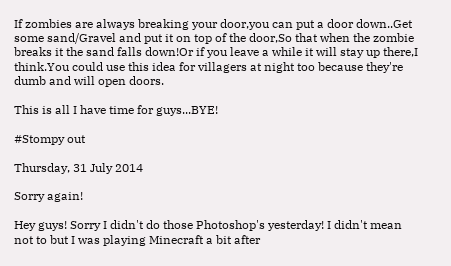If zombies are always breaking your door,you can put a door down..Get some sand/Gravel and put it on top of the door,So that when the zombie breaks it the sand falls down!Or if you leave a while it will stay up there,I think.You could use this idea for villagers at night too because they're dumb and will open doors.

This is all I have time for guys...BYE!

#Stompy out

Thursday, 31 July 2014

Sorry again!

Hey guys! Sorry I didn't do those Photoshop's yesterday! I didn't mean not to but I was playing Minecraft a bit after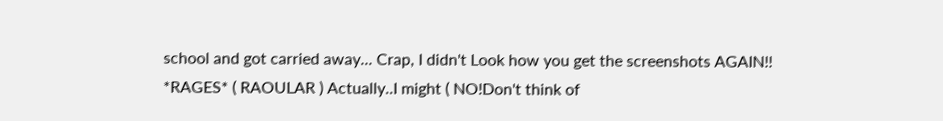school and got carried away... Crap, I didn't Look how you get the screenshots AGAIN!! *RAGES* ( RAOULAR ) Actually..I might ( NO!Don't think of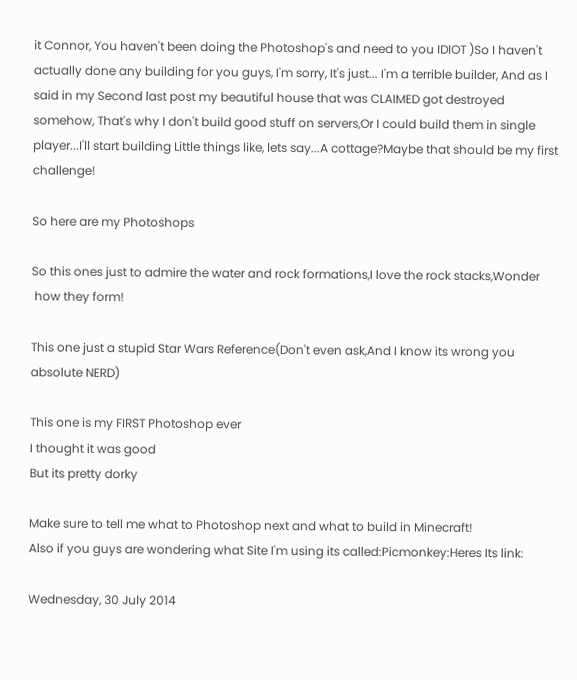it Connor, You haven't been doing the Photoshop's and need to you IDIOT )So I haven't actually done any building for you guys, I'm sorry, It's just... I'm a terrible builder, And as I said in my Second last post my beautiful house that was CLAIMED got destroyed somehow, That's why I don't build good stuff on servers,Or I could build them in single player...I'll start building Little things like, lets say...A cottage?Maybe that should be my first challenge!

So here are my Photoshops

So this ones just to admire the water and rock formations,I love the rock stacks,Wonder
 how they form!

This one just a stupid Star Wars Reference(Don't even ask,And I know its wrong you absolute NERD)

This one is my FIRST Photoshop ever
I thought it was good
But its pretty dorky

Make sure to tell me what to Photoshop next and what to build in Minecraft!
Also if you guys are wondering what Site I'm using its called:Picmonkey:Heres Its link:

Wednesday, 30 July 2014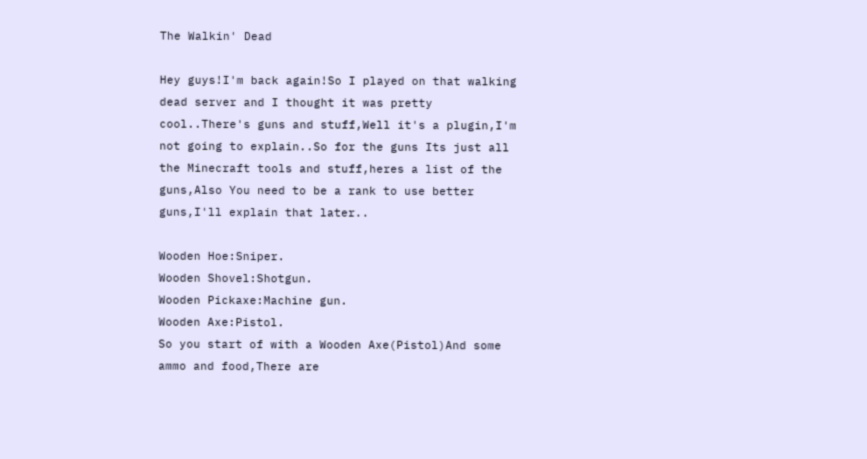The Walkin' Dead

Hey guys!I'm back again!So I played on that walking dead server and I thought it was pretty cool..There's guns and stuff,Well it's a plugin,I'm not going to explain..So for the guns Its just all the Minecraft tools and stuff,heres a list of the guns,Also You need to be a rank to use better guns,I'll explain that later..

Wooden Hoe:Sniper.
Wooden Shovel:Shotgun.
Wooden Pickaxe:Machine gun.
Wooden Axe:Pistol.
So you start of with a Wooden Axe(Pistol)And some ammo and food,There are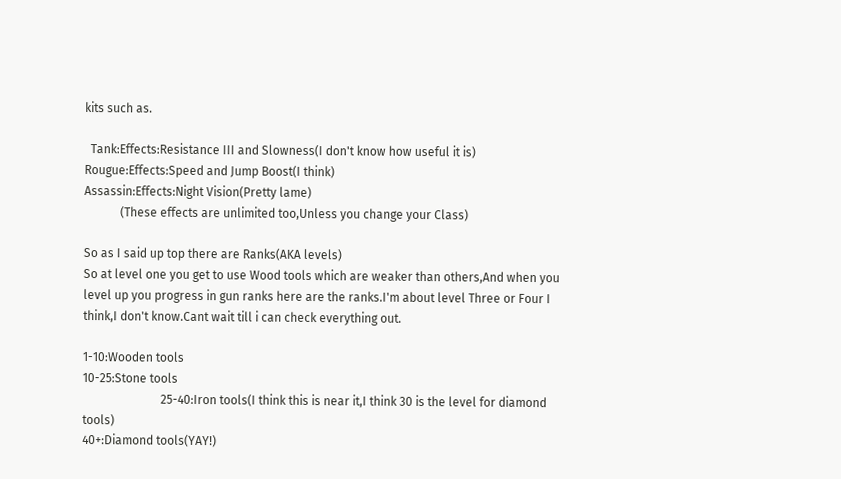kits such as.

  Tank:Effects:Resistance III and Slowness(I don't know how useful it is)
Rougue:Effects:Speed and Jump Boost(I think)
Assassin:Effects:Night Vision(Pretty lame)
            (These effects are unlimited too,Unless you change your Class)

So as I said up top there are Ranks(AKA levels)
So at level one you get to use Wood tools which are weaker than others,And when you level up you progress in gun ranks here are the ranks.I'm about level Three or Four I think,I don't know.Cant wait till i can check everything out.

1-10:Wooden tools
10-25:Stone tools
                          25-40:Iron tools(I think this is near it,I think 30 is the level for diamond tools)
40+:Diamond tools(YAY!)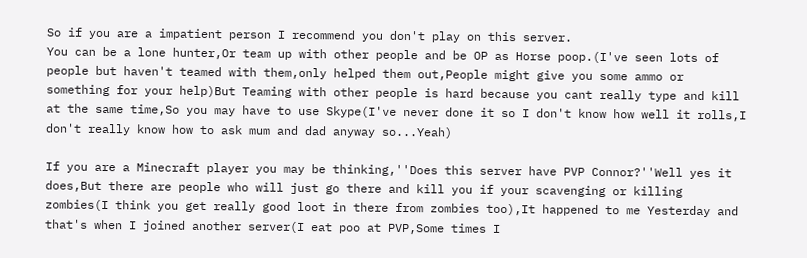So if you are a impatient person I recommend you don't play on this server.
You can be a lone hunter,Or team up with other people and be OP as Horse poop.(I've seen lots of people but haven't teamed with them,only helped them out,People might give you some ammo or something for your help)But Teaming with other people is hard because you cant really type and kill at the same time,So you may have to use Skype(I've never done it so I don't know how well it rolls,I don't really know how to ask mum and dad anyway so...Yeah)

If you are a Minecraft player you may be thinking,''Does this server have PVP Connor?''Well yes it does,But there are people who will just go there and kill you if your scavenging or killing zombies(I think you get really good loot in there from zombies too),It happened to me Yesterday and that's when I joined another server(I eat poo at PVP,Some times I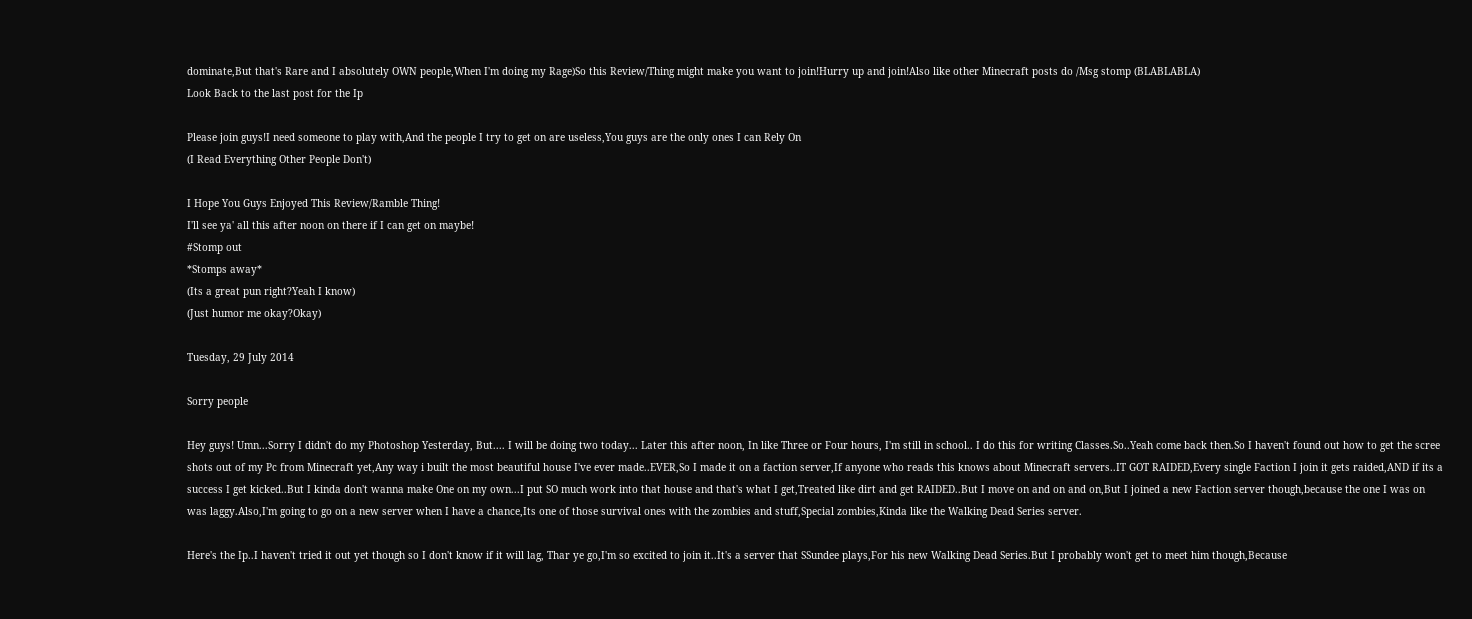dominate,But that's Rare and I absolutely OWN people,When I'm doing my Rage)So this Review/Thing might make you want to join!Hurry up and join!Also like other Minecraft posts do /Msg stomp (BLABLABLA)
Look Back to the last post for the Ip

Please join guys!I need someone to play with,And the people I try to get on are useless,You guys are the only ones I can Rely On
(I Read Everything Other People Don't)

I Hope You Guys Enjoyed This Review/Ramble Thing!
I'll see ya' all this after noon on there if I can get on maybe!
#Stomp out
*Stomps away*
(Its a great pun right?Yeah I know)
(Just humor me okay?Okay)

Tuesday, 29 July 2014

Sorry people

Hey guys! Umn...Sorry I didn't do my Photoshop Yesterday, But.... I will be doing two today... Later this after noon, In like Three or Four hours, I'm still in school.. I do this for writing Classes.So..Yeah come back then.So I haven't found out how to get the scree shots out of my Pc from Minecraft yet,Any way i built the most beautiful house I've ever made..EVER,So I made it on a faction server,If anyone who reads this knows about Minecraft servers..IT GOT RAIDED,Every single Faction I join it gets raided,AND if its a success I get kicked..But I kinda don't wanna make One on my own...I put SO much work into that house and that's what I get,Treated like dirt and get RAIDED..But I move on and on and on,But I joined a new Faction server though,because the one I was on was laggy.Also,I'm going to go on a new server when I have a chance,Its one of those survival ones with the zombies and stuff,Special zombies,Kinda like the Walking Dead Series server.

Here's the Ip..I haven't tried it out yet though so I don't know if it will lag, Thar ye go,I'm so excited to join it..It's a server that SSundee plays,For his new Walking Dead Series.But I probably won't get to meet him though,Because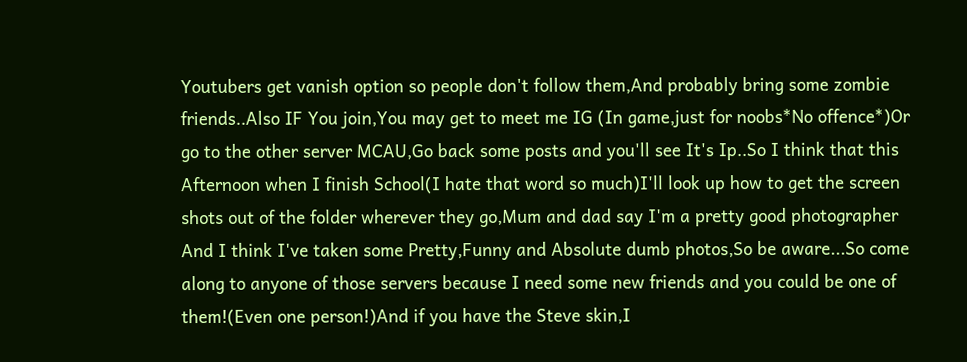Youtubers get vanish option so people don't follow them,And probably bring some zombie friends..Also IF You join,You may get to meet me IG (In game,just for noobs*No offence*)Or go to the other server MCAU,Go back some posts and you'll see It's Ip..So I think that this Afternoon when I finish School(I hate that word so much)I'll look up how to get the screen shots out of the folder wherever they go,Mum and dad say I'm a pretty good photographer And I think I've taken some Pretty,Funny and Absolute dumb photos,So be aware...So come along to anyone of those servers because I need some new friends and you could be one of them!(Even one person!)And if you have the Steve skin,I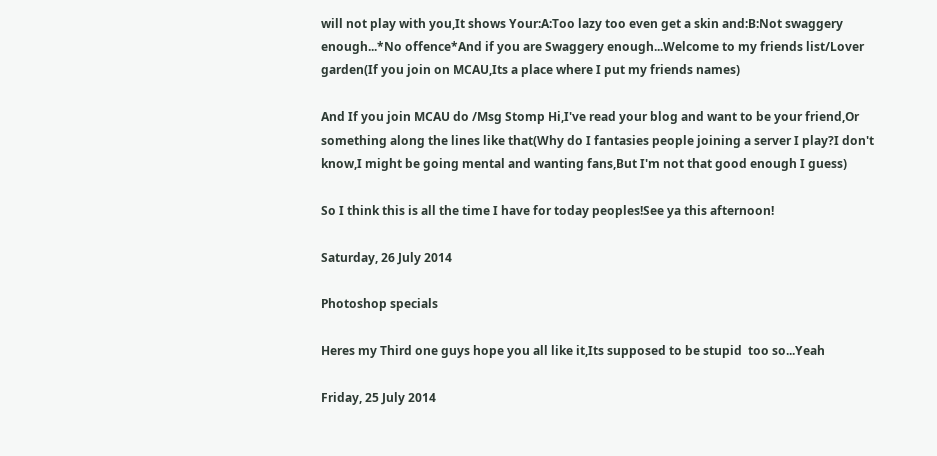will not play with you,It shows Your:A:Too lazy too even get a skin and:B:Not swaggery enough...*No offence*And if you are Swaggery enough...Welcome to my friends list/Lover garden(If you join on MCAU,Its a place where I put my friends names)

And If you join MCAU do /Msg Stomp Hi,I've read your blog and want to be your friend,Or something along the lines like that(Why do I fantasies people joining a server I play?I don't know,I might be going mental and wanting fans,But I'm not that good enough I guess)

So I think this is all the time I have for today peoples!See ya this afternoon!

Saturday, 26 July 2014

Photoshop specials

Heres my Third one guys hope you all like it,Its supposed to be stupid  too so...Yeah

Friday, 25 July 2014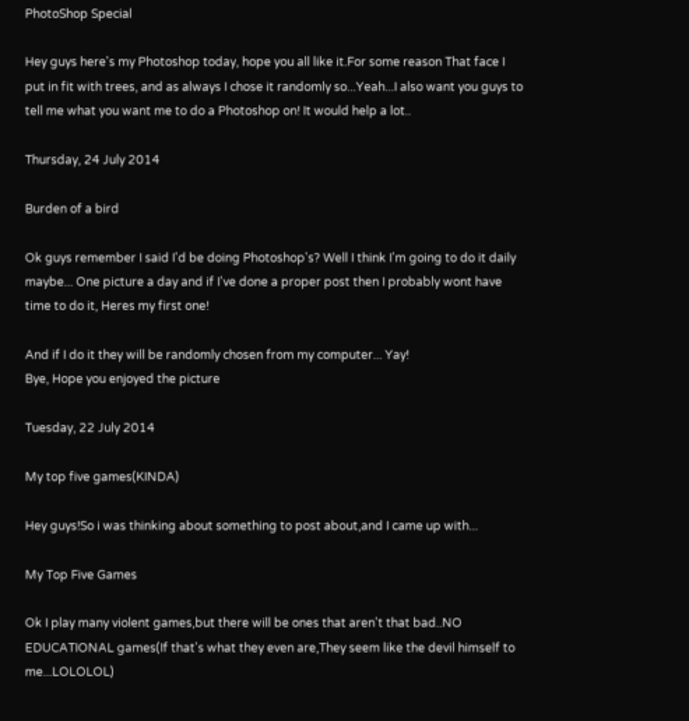PhotoShop Special

Hey guys here's my Photoshop today, hope you all like it.For some reason That face I put in fit with trees, and as always I chose it randomly so...Yeah...I also want you guys to tell me what you want me to do a Photoshop on! It would help a lot..

Thursday, 24 July 2014

Burden of a bird

Ok guys remember I said I'd be doing Photoshop's? Well I think I'm going to do it daily maybe... One picture a day and if I've done a proper post then I probably wont have time to do it, Heres my first one!

And if I do it they will be randomly chosen from my computer... Yay!
Bye, Hope you enjoyed the picture

Tuesday, 22 July 2014

My top five games(KINDA)

Hey guys!So i was thinking about something to post about,and I came up with...

My Top Five Games

Ok I play many violent games,but there will be ones that aren't that bad..NO EDUCATIONAL games(If that's what they even are,They seem like the devil himself to me...LOLOLOL)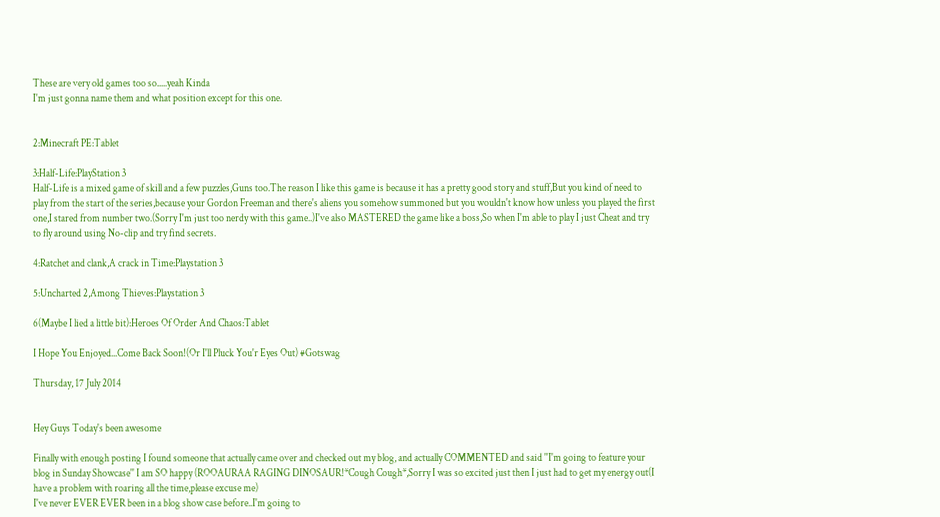These are very old games too so.....yeah Kinda
I'm just gonna name them and what position except for this one.


2:Minecraft PE:Tablet

3:Half-Life:PlayStation 3
Half-Life is a mixed game of skill and a few puzzles,Guns too.The reason I like this game is because it has a pretty good story and stuff,But you kind of need to play from the start of the series,because your Gordon Freeman and there's aliens you somehow summoned but you wouldn't know how unless you played the first one,I stared from number two.(Sorry I'm just too nerdy with this game..)I've also MASTERED the game like a boss,So when I'm able to play I just Cheat and try to fly around using No-clip and try find secrets.

4:Ratchet and clank,A crack in Time:Playstation 3

5:Uncharted 2,Among Thieves:Playstation 3

6(Maybe I lied a little bit):Heroes Of Order And Chaos:Tablet

I Hope You Enjoyed...Come Back Soon!(Or I'll Pluck You'r Eyes Out) #Gotswag

Thursday, 17 July 2014


Hey Guys Today's been awesome

Finally with enough posting I found someone that actually came over and checked out my blog, and actually COMMENTED and said ''I'm going to feature your blog in Sunday Showcase'' I am SO happy (ROOAURAA RAGING DINOSAUR!*Cough Cough*,Sorry I was so excited just then I just had to get my energy out(I have a problem with roaring all the time,please excuse me)
I've never EVER EVER been in a blog show case before..I'm going to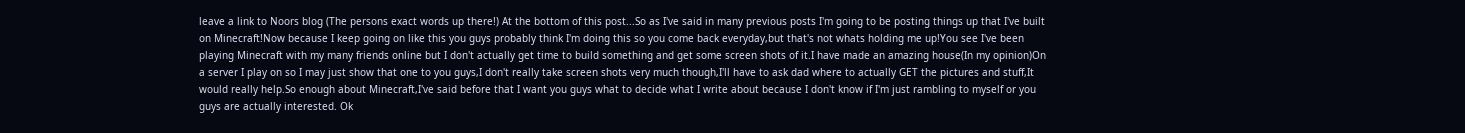leave a link to Noors blog (The persons exact words up there!) At the bottom of this post...So as I've said in many previous posts I'm going to be posting things up that I've built on Minecraft!Now because I keep going on like this you guys probably think I'm doing this so you come back everyday,but that's not whats holding me up!You see I've been playing Minecraft with my many friends online but I don't actually get time to build something and get some screen shots of it.I have made an amazing house(In my opinion)On a server I play on so I may just show that one to you guys,I don't really take screen shots very much though,I'll have to ask dad where to actually GET the pictures and stuff,It would really help.So enough about Minecraft,I've said before that I want you guys what to decide what I write about because I don't know if I'm just rambling to myself or you guys are actually interested. Ok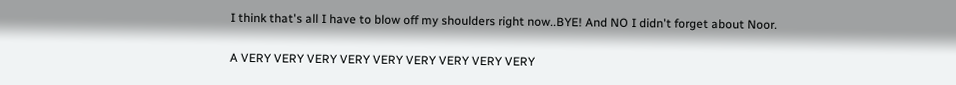I think that's all I have to blow off my shoulders right now..BYE! And NO I didn't forget about Noor.

A VERY VERY VERY VERY VERY VERY VERY VERY VERY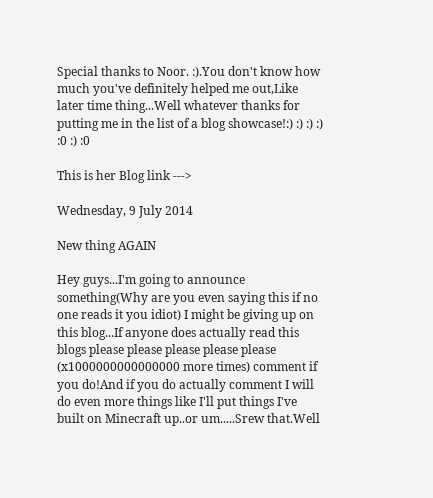Special thanks to Noor. :).You don't know how much you've definitely helped me out,Like later time thing...Well whatever thanks for putting me in the list of a blog showcase!:) :) :) :) :0 :) :0

This is her Blog link --->

Wednesday, 9 July 2014

New thing AGAIN

Hey guys...I'm going to announce something(Why are you even saying this if no one reads it you idiot) I might be giving up on this blog...If anyone does actually read this blogs please please please please please (x1000000000000000 more times) comment if you do!And if you do actually comment I will do even more things like I'll put things I've built on Minecraft up..or um.....Srew that.Well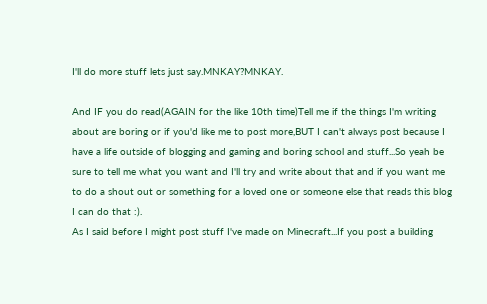I'll do more stuff lets just say.MNKAY?MNKAY.

And IF you do read(AGAIN for the like 10th time)Tell me if the things I'm writing about are boring or if you'd like me to post more,BUT I can't always post because I have a life outside of blogging and gaming and boring school and stuff...So yeah be sure to tell me what you want and I'll try and write about that and if you want me to do a shout out or something for a loved one or someone else that reads this blog I can do that :).
As I said before I might post stuff I've made on Minecraft...If you post a building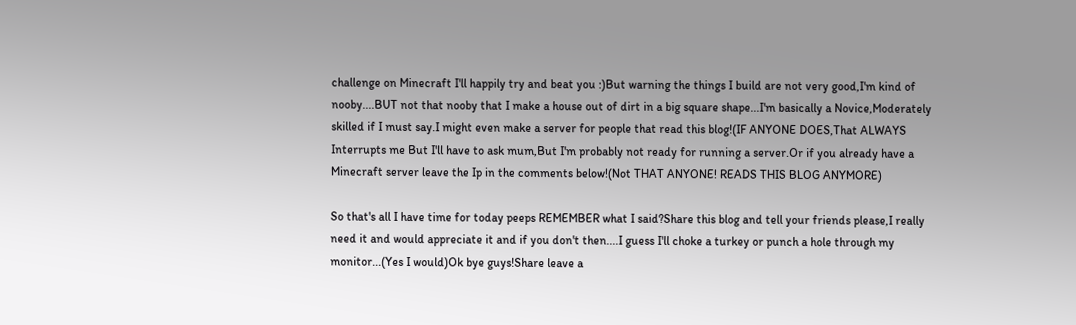challenge on Minecraft I'll happily try and beat you :)But warning the things I build are not very good,I'm kind of nooby....BUT not that nooby that I make a house out of dirt in a big square shape...I'm basically a Novice,Moderately skilled if I must say.I might even make a server for people that read this blog!(IF ANYONE DOES,That ALWAYS Interrupts me But I'll have to ask mum,But I'm probably not ready for running a server.Or if you already have a Minecraft server leave the Ip in the comments below!(Not THAT ANYONE! READS THIS BLOG ANYMORE)

So that's all I have time for today peeps REMEMBER what I said?Share this blog and tell your friends please,I really need it and would appreciate it and if you don't then....I guess I'll choke a turkey or punch a hole through my monitor...(Yes I would)Ok bye guys!Share leave a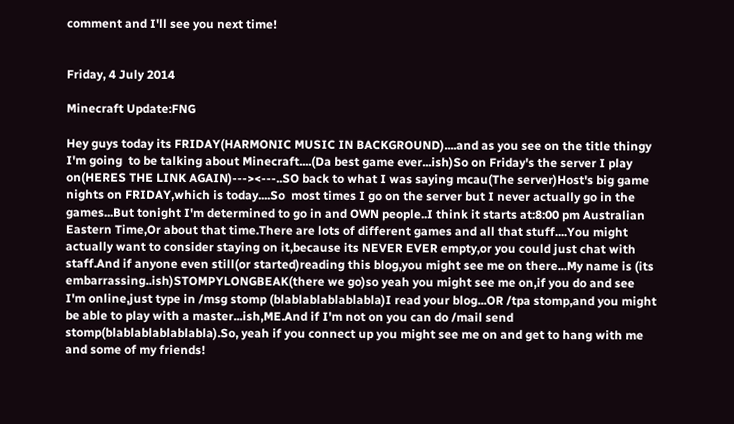comment and I'll see you next time!


Friday, 4 July 2014

Minecraft Update:FNG

Hey guys today its FRIDAY(HARMONIC MUSIC IN BACKGROUND)....and as you see on the title thingy I'm going  to be talking about Minecraft....(Da best game ever...ish)So on Friday's the server I play on(HERES THE LINK AGAIN)---><---..SO back to what I was saying mcau(The server)Host's big game nights on FRIDAY,which is today....So  most times I go on the server but I never actually go in the games...But tonight I'm determined to go in and OWN people..I think it starts at:8:00 pm Australian Eastern Time,Or about that time.There are lots of different games and all that stuff....You might actually want to consider staying on it,because its NEVER EVER empty,or you could just chat with staff.And if anyone even still(or started)reading this blog,you might see me on there...My name is (its embarrassing..ish)STOMPYLONGBEAK(there we go)so yeah you might see me on,if you do and see I'm online,just type in /msg stomp (blablablablablabla)I read your blog...OR /tpa stomp,and you might be able to play with a master...ish,ME.And if I'm not on you can do /mail send stomp(blablablablablabla).So, yeah if you connect up you might see me on and get to hang with me and some of my friends!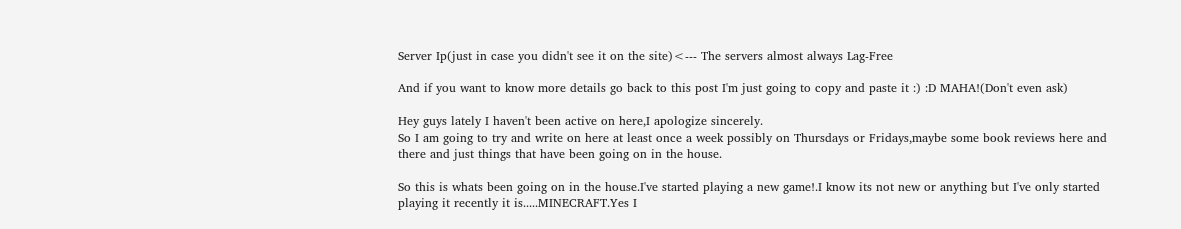Server Ip(just in case you didn't see it on the site)<--- The servers almost always Lag-Free

And if you want to know more details go back to this post I'm just going to copy and paste it :) :D MAHA!(Don't even ask)

Hey guys lately I haven't been active on here,I apologize sincerely.
So I am going to try and write on here at least once a week possibly on Thursdays or Fridays,maybe some book reviews here and there and just things that have been going on in the house.

So this is whats been going on in the house.I've started playing a new game!.I know its not new or anything but I've only started playing it recently it is.....MINECRAFT.Yes I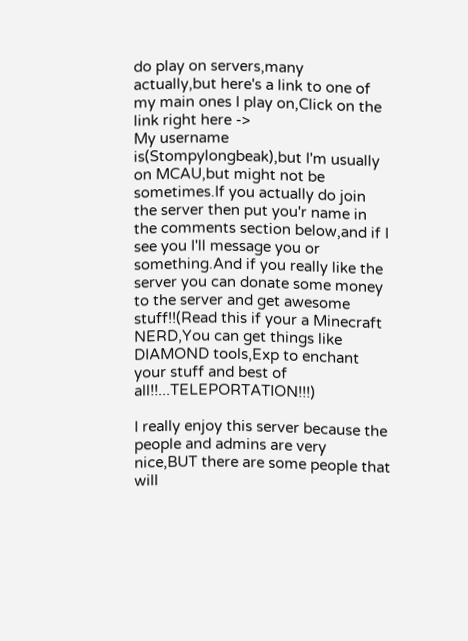do play on servers,many actually,but here's a link to one of my main ones I play on,Click on the link right here ->
My username is(Stompylongbeak),but I'm usually on MCAU,but might not be sometimes.If you actually do join the server then put you'r name in the comments section below,and if I see you I'll message you or something.And if you really like the server you can donate some money to the server and get awesome stuff!!(Read this if your a Minecraft NERD,You can get things like DIAMOND tools,Exp to enchant your stuff and best of all!!...TELEPORTATION!!!)

I really enjoy this server because the people and admins are very nice,BUT there are some people that will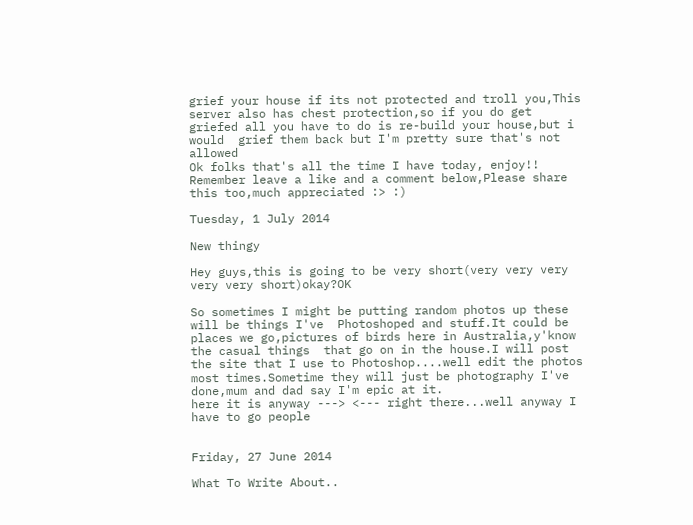grief your house if its not protected and troll you,This server also has chest protection,so if you do get griefed all you have to do is re-build your house,but i would  grief them back but I'm pretty sure that's not allowed
Ok folks that's all the time I have today, enjoy!!
Remember leave a like and a comment below,Please share this too,much appreciated :> :)

Tuesday, 1 July 2014

New thingy

Hey guys,this is going to be very short(very very very very very short)okay?OK

So sometimes I might be putting random photos up these will be things I've  Photoshoped and stuff.It could be places we go,pictures of birds here in Australia,y'know the casual things  that go on in the house.I will post the site that I use to Photoshop....well edit the photos most times.Sometime they will just be photography I've done,mum and dad say I'm epic at it.
here it is anyway ---> <--- right there...well anyway I have to go people


Friday, 27 June 2014

What To Write About..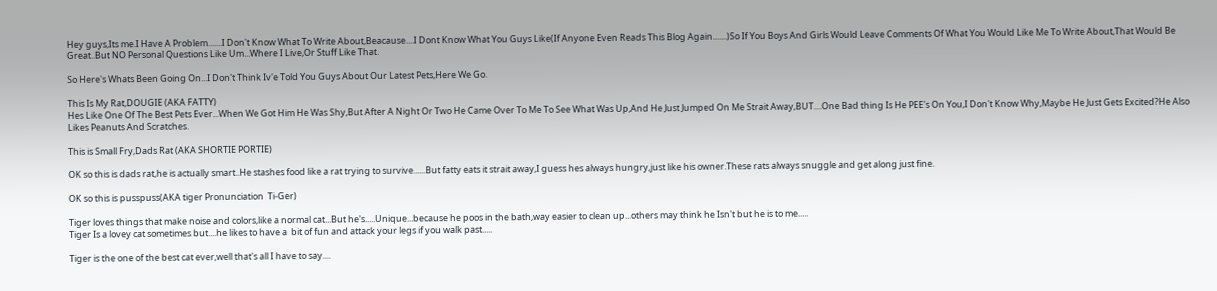Hey guys,Its me.I Have A Problem.......I Don't Know What To Write About,Beacause....I Dont Know What You Guys Like(If Anyone Even Reads This Blog Again.......)So If You Boys And Girls Would Leave Comments Of What You Would Like Me To Write About,That Would Be Great..But NO Personal Questions Like Um...Where I Live,Or Stuff Like That.

So Here's Whats Been Going On...I Don't Think Iv'e Told You Guys About Our Latest Pets,Here We Go.

This Is My Rat,DOUGIE (AKA FATTY)
Hes Like One Of The Best Pets Ever...When We Got Him He Was Shy,But After A Night Or Two He Came Over To Me To See What Was Up,And He Just Jumped On Me Strait Away,BUT....One Bad thing Is He PEE's On You,I Don't Know Why,Maybe He Just Gets Excited?He Also Likes Peanuts And Scratches.

This is Small Fry,Dads Rat (AKA SHORTIE PORTIE)

OK so this is dads rat,he is actually smart..He stashes food like a rat trying to survive......But fatty eats it strait away,I guess hes always hungry,just like his owner.These rats always snuggle and get along just fine.

OK so this is pusspuss(AKA tiger Pronunciation  Ti-Ger)

Tiger loves things that make noise and colors,like a normal cat...But he's.....Unique...because he poos in the bath,way easier to clean up...others may think he Isn't but he is to me.....
Tiger Is a lovey cat sometimes but....he likes to have a  bit of fun and attack your legs if you walk past.....

Tiger is the one of the best cat ever,well that's all I have to say....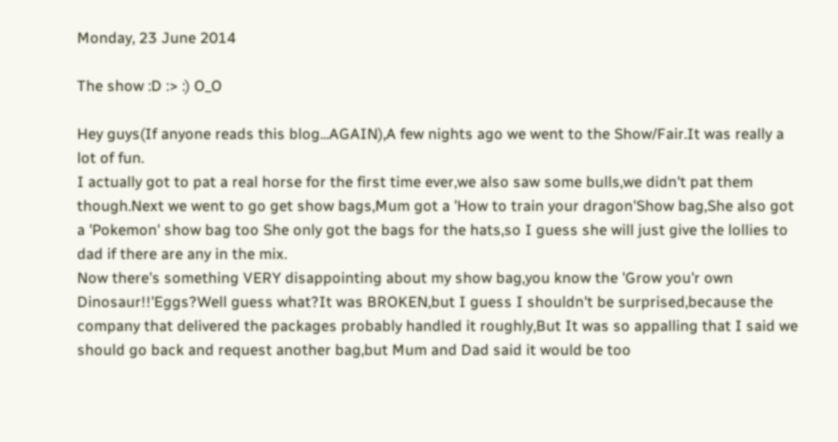Monday, 23 June 2014

The show :D :> :) O_O

Hey guys(If anyone reads this blog...AGAIN),A few nights ago we went to the Show/Fair.It was really a lot of fun.
I actually got to pat a real horse for the first time ever,we also saw some bulls,we didn't pat them though.Next we went to go get show bags,Mum got a 'How to train your dragon'Show bag,She also got a 'Pokemon' show bag too She only got the bags for the hats,so I guess she will just give the lollies to dad if there are any in the mix.
Now there's something VERY disappointing about my show bag,you know the 'Grow you'r own Dinosaur!!'Eggs?Well guess what?It was BROKEN,but I guess I shouldn't be surprised,because the company that delivered the packages probably handled it roughly,But It was so appalling that I said we should go back and request another bag,but Mum and Dad said it would be too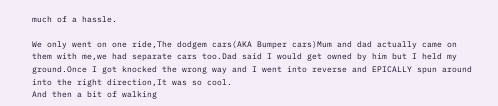much of a hassle.

We only went on one ride,The dodgem cars(AKA Bumper cars)Mum and dad actually came on them with me,we had separate cars too.Dad said I would get owned by him but I held my ground.Once I got knocked the wrong way and I went into reverse and EPICALLY spun around into the right direction,It was so cool.
And then a bit of walking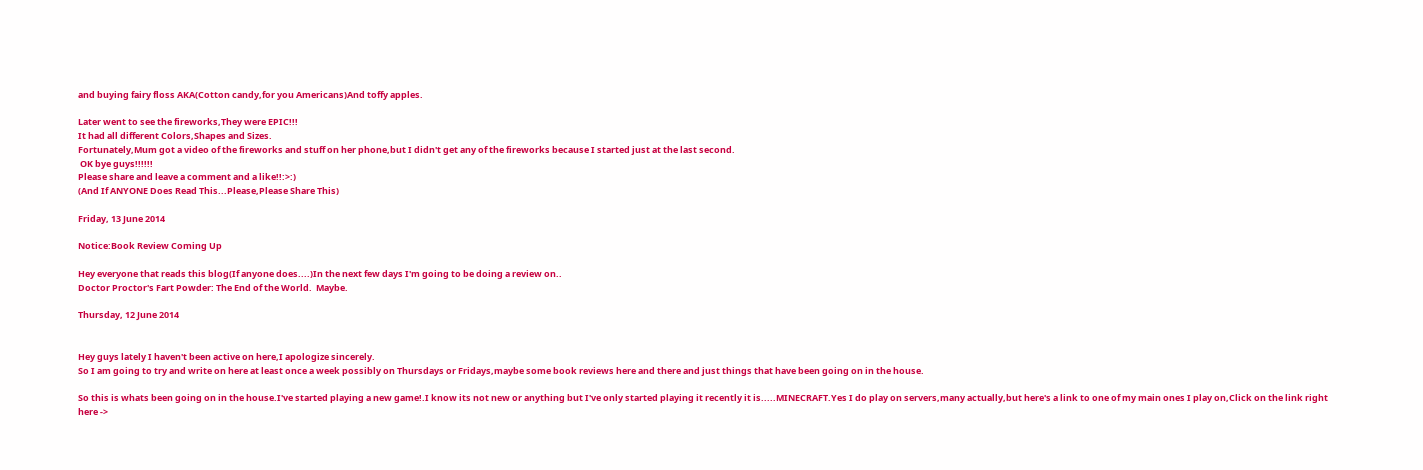and buying fairy floss AKA(Cotton candy,for you Americans)And toffy apples.

Later went to see the fireworks,They were EPIC!!!
It had all different Colors,Shapes and Sizes.
Fortunately,Mum got a video of the fireworks and stuff on her phone,but I didn't get any of the fireworks because I started just at the last second.
 OK bye guys!!!!!!
Please share and leave a comment and a like!!:>:)
(And If ANYONE Does Read This...Please,Please Share This)

Friday, 13 June 2014

Notice:Book Review Coming Up

Hey everyone that reads this blog(If anyone does....)In the next few days I'm going to be doing a review on..
Doctor Proctor's Fart Powder: The End of the World.  Maybe.

Thursday, 12 June 2014


Hey guys lately I haven't been active on here,I apologize sincerely.
So I am going to try and write on here at least once a week possibly on Thursdays or Fridays,maybe some book reviews here and there and just things that have been going on in the house.

So this is whats been going on in the house.I've started playing a new game!.I know its not new or anything but I've only started playing it recently it is.....MINECRAFT.Yes I do play on servers,many actually,but here's a link to one of my main ones I play on,Click on the link right here ->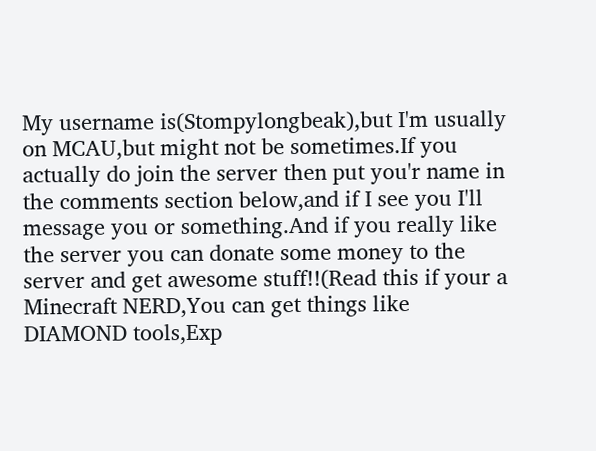My username is(Stompylongbeak),but I'm usually on MCAU,but might not be sometimes.If you actually do join the server then put you'r name in the comments section below,and if I see you I'll message you or something.And if you really like the server you can donate some money to the server and get awesome stuff!!(Read this if your a Minecraft NERD,You can get things like DIAMOND tools,Exp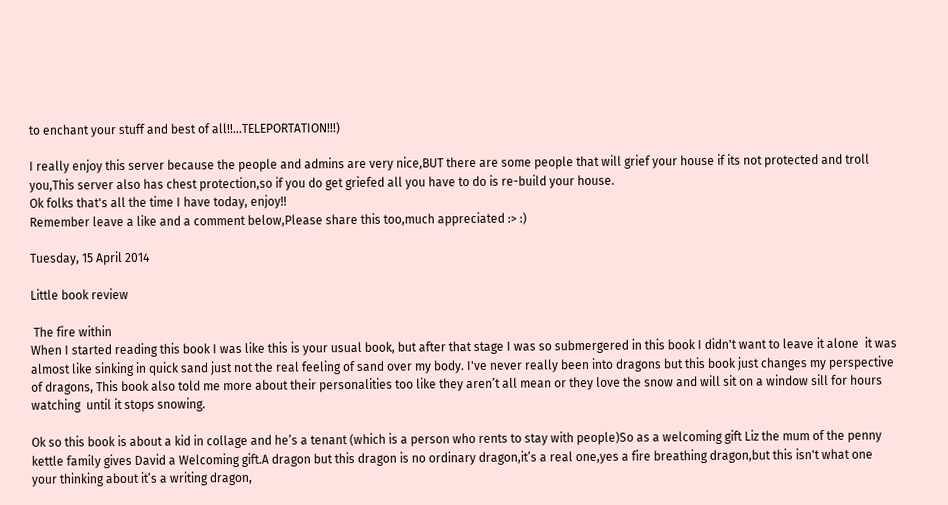to enchant your stuff and best of all!!...TELEPORTATION!!!)

I really enjoy this server because the people and admins are very nice,BUT there are some people that will grief your house if its not protected and troll you,This server also has chest protection,so if you do get griefed all you have to do is re-build your house.
Ok folks that's all the time I have today, enjoy!!
Remember leave a like and a comment below,Please share this too,much appreciated :> :)

Tuesday, 15 April 2014

Little book review

 The fire within
When I started reading this book I was like this is your usual book, but after that stage I was so submergered in this book I didn't want to leave it alone  it was almost like sinking in quick sand just not the real feeling of sand over my body. I've never really been into dragons but this book just changes my perspective of dragons, This book also told me more about their personalities too like they aren’t all mean or they love the snow and will sit on a window sill for hours watching  until it stops snowing.

Ok so this book is about a kid in collage and he’s a tenant (which is a person who rents to stay with people)So as a welcoming gift Liz the mum of the penny kettle family gives David a Welcoming gift.A dragon but this dragon is no ordinary dragon,it’s a real one,yes a fire breathing dragon,but this isn't what one your thinking about it’s a writing dragon,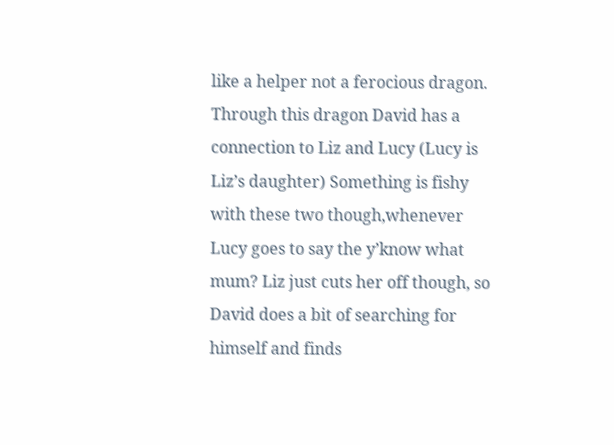like a helper not a ferocious dragon. Through this dragon David has a connection to Liz and Lucy (Lucy is Liz’s daughter) Something is fishy with these two though,whenever Lucy goes to say the y’know what mum? Liz just cuts her off though, so David does a bit of searching for himself and finds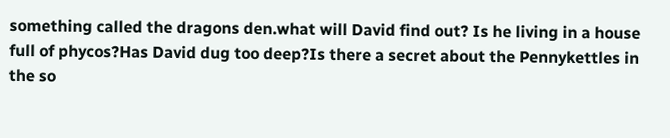something called the dragons den.what will David find out? Is he living in a house full of phycos?Has David dug too deep?Is there a secret about the Pennykettles in the so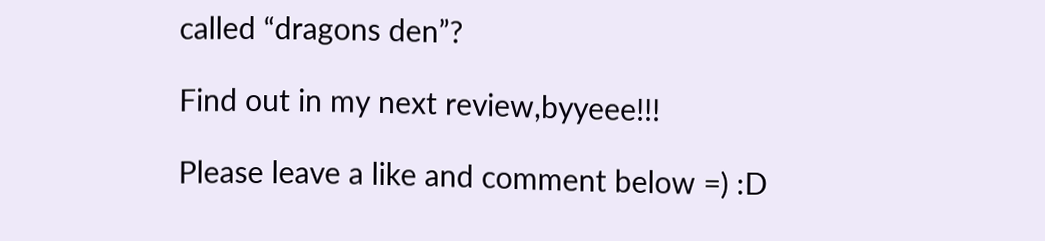called “dragons den”?

Find out in my next review,byyeee!!!

Please leave a like and comment below =) :D